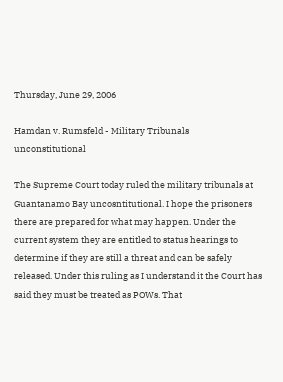Thursday, June 29, 2006

Hamdan v. Rumsfeld - Military Tribunals unconstitutional

The Supreme Court today ruled the military tribunals at Guantanamo Bay uncosntitutional. I hope the prisoners there are prepared for what may happen. Under the current system they are entitled to status hearings to determine if they are still a threat and can be safely released. Under this ruling as I understand it the Court has said they must be treated as POWs. That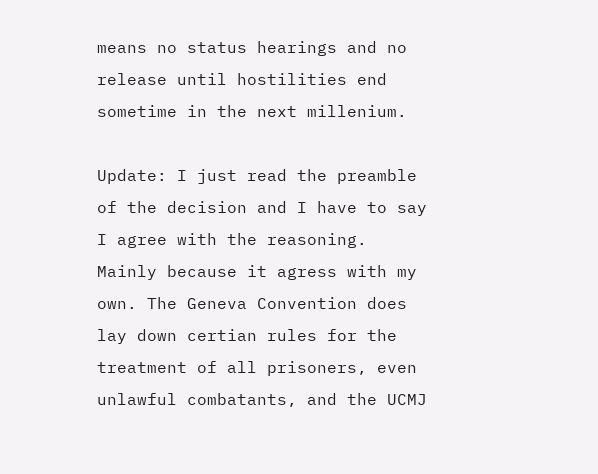means no status hearings and no release until hostilities end sometime in the next millenium.

Update: I just read the preamble of the decision and I have to say I agree with the reasoning. Mainly because it agress with my own. The Geneva Convention does lay down certian rules for the treatment of all prisoners, even unlawful combatants, and the UCMJ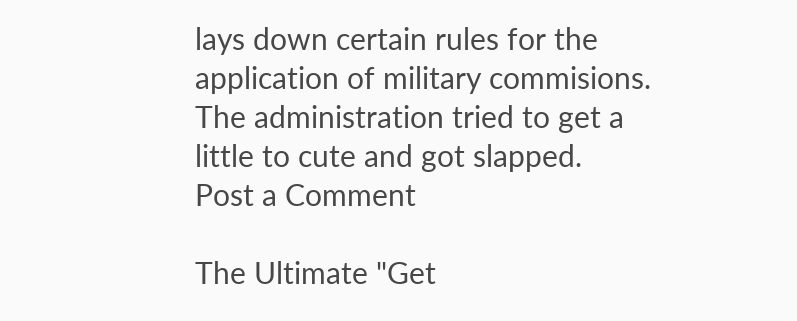lays down certain rules for the application of military commisions. The administration tried to get a little to cute and got slapped.
Post a Comment

The Ultimate "Get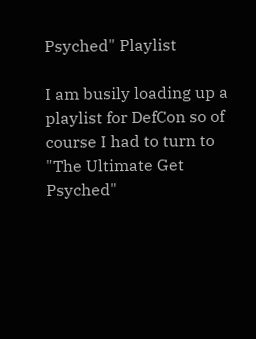Psyched" Playlist

I am busily loading up a playlist for DefCon so of course I had to turn to "The Ultimate Get Psyched"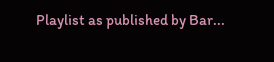Playlist as published by Bar...